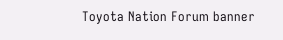Toyota Nation Forum banner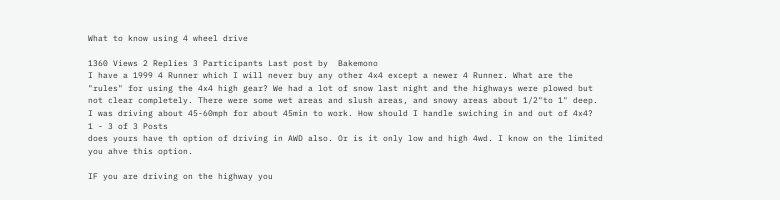What to know using 4 wheel drive

1360 Views 2 Replies 3 Participants Last post by  Bakemono
I have a 1999 4 Runner which I will never buy any other 4x4 except a newer 4 Runner. What are the "rules" for using the 4x4 high gear? We had a lot of snow last night and the highways were plowed but not clear completely. There were some wet areas and slush areas, and snowy areas about 1/2"to 1" deep. I was driving about 45-60mph for about 45min to work. How should I handle swiching in and out of 4x4?
1 - 3 of 3 Posts
does yours have th option of driving in AWD also. Or is it only low and high 4wd. I know on the limited you ahve this option.

IF you are driving on the highway you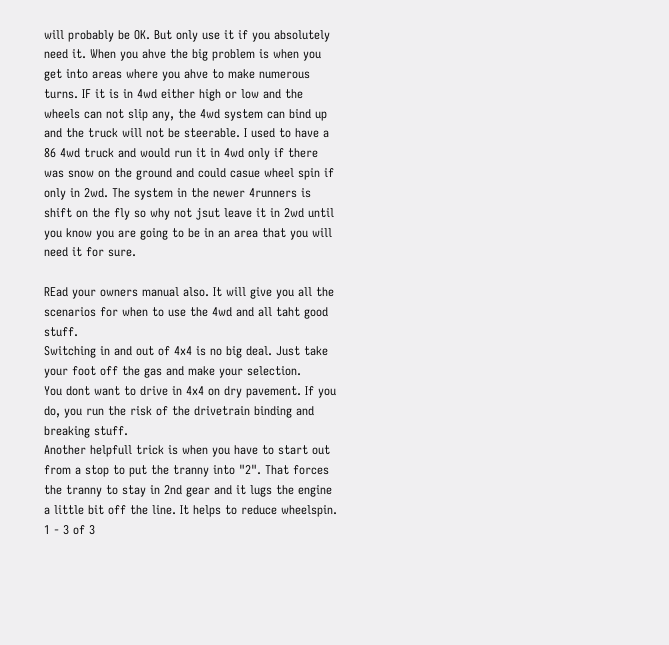will probably be OK. But only use it if you absolutely need it. When you ahve the big problem is when you get into areas where you ahve to make numerous turns. IF it is in 4wd either high or low and the wheels can not slip any, the 4wd system can bind up and the truck will not be steerable. I used to have a 86 4wd truck and would run it in 4wd only if there was snow on the ground and could casue wheel spin if only in 2wd. The system in the newer 4runners is shift on the fly so why not jsut leave it in 2wd until you know you are going to be in an area that you will need it for sure.

REad your owners manual also. It will give you all the scenarios for when to use the 4wd and all taht good stuff.
Switching in and out of 4x4 is no big deal. Just take your foot off the gas and make your selection.
You dont want to drive in 4x4 on dry pavement. If you do, you run the risk of the drivetrain binding and breaking stuff.
Another helpfull trick is when you have to start out from a stop to put the tranny into "2". That forces the tranny to stay in 2nd gear and it lugs the engine a little bit off the line. It helps to reduce wheelspin.
1 - 3 of 3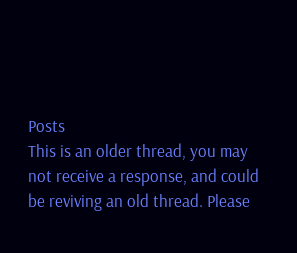Posts
This is an older thread, you may not receive a response, and could be reviving an old thread. Please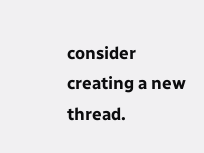consider creating a new thread.